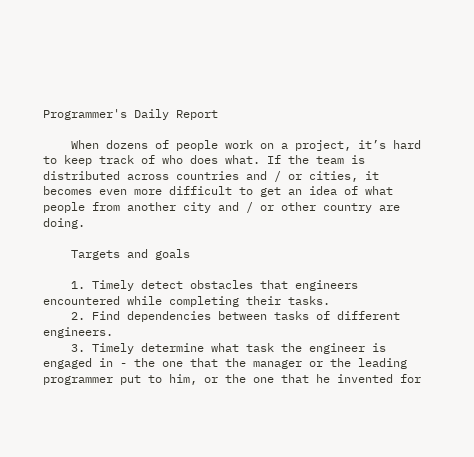Programmer's Daily Report

    When dozens of people work on a project, it’s hard to keep track of who does what. If the team is distributed across countries and / or cities, it becomes even more difficult to get an idea of what people from another city and / or other country are doing.

    Targets and goals

    1. Timely detect obstacles that engineers encountered while completing their tasks.
    2. Find dependencies between tasks of different engineers.
    3. Timely determine what task the engineer is engaged in - the one that the manager or the leading programmer put to him, or the one that he invented for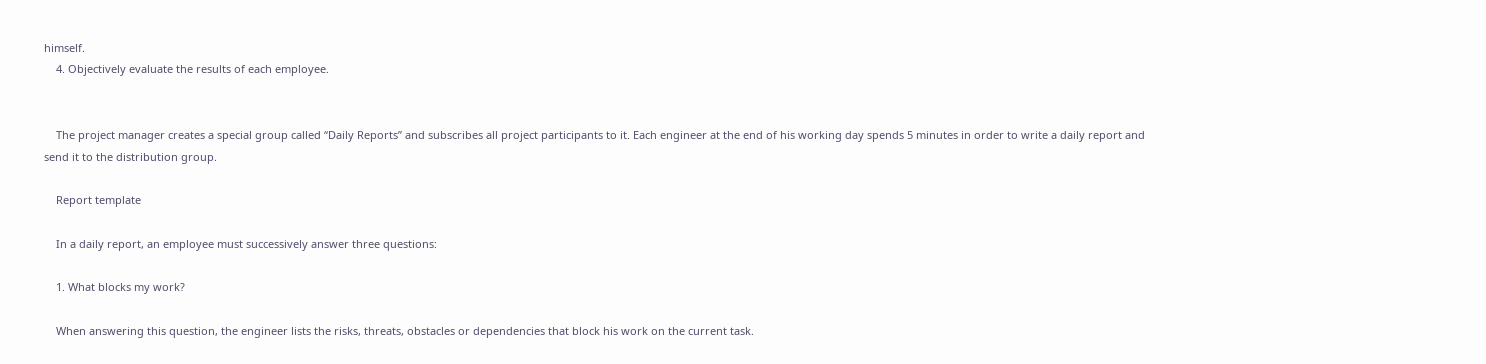himself.
    4. Objectively evaluate the results of each employee.


    The project manager creates a special group called “Daily Reports” and subscribes all project participants to it. Each engineer at the end of his working day spends 5 minutes in order to write a daily report and send it to the distribution group.

    Report template

    In a daily report, an employee must successively answer three questions:

    1. What blocks my work?

    When answering this question, the engineer lists the risks, threats, obstacles or dependencies that block his work on the current task.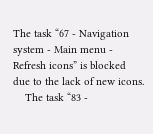The task “67 - Navigation system - Main menu - Refresh icons” is blocked due to the lack of new icons.
    The task “83 -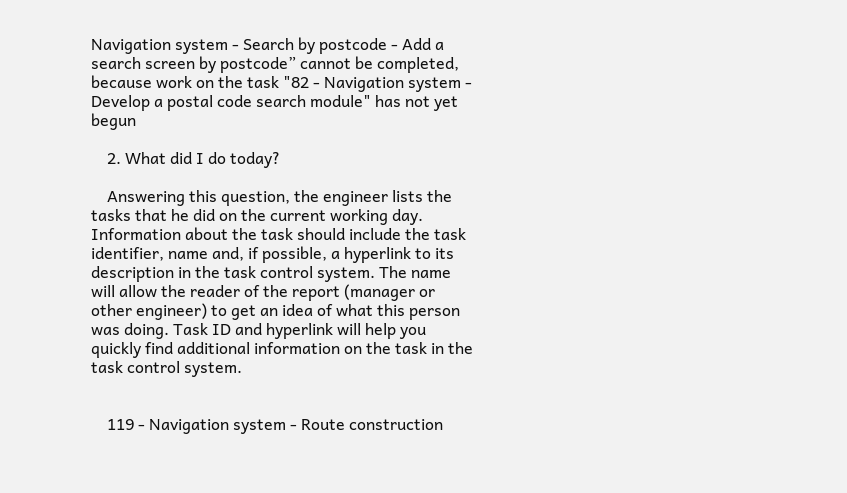Navigation system - Search by postcode - Add a search screen by postcode” cannot be completed, because work on the task "82 - Navigation system - Develop a postal code search module" has not yet begun

    2. What did I do today?

    Answering this question, the engineer lists the tasks that he did on the current working day. Information about the task should include the task identifier, name and, if possible, a hyperlink to its description in the task control system. The name will allow the reader of the report (manager or other engineer) to get an idea of what this person was doing. Task ID and hyperlink will help you quickly find additional information on the task in the task control system.


    119 - Navigation system - Route construction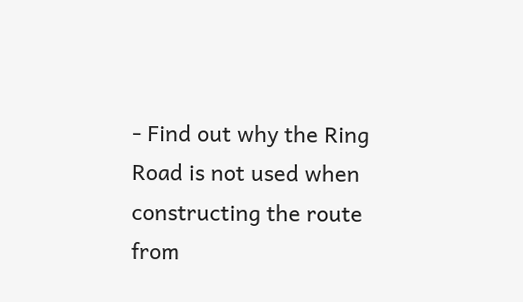- Find out why the Ring Road is not used when constructing the route from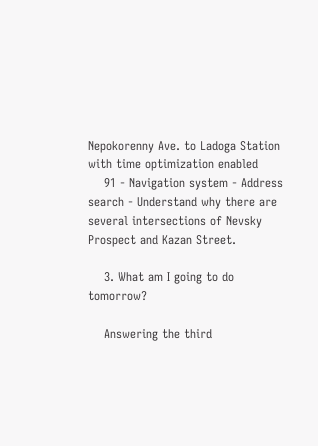Nepokorenny Ave. to Ladoga Station with time optimization enabled
    91 - Navigation system - Address search - Understand why there are several intersections of Nevsky Prospect and Kazan Street.

    3. What am I going to do tomorrow?

    Answering the third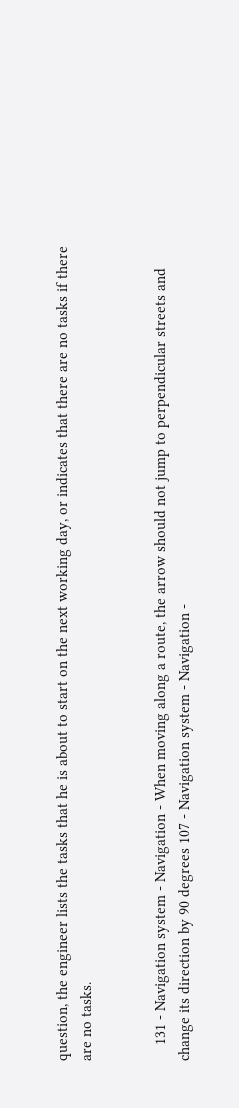question, the engineer lists the tasks that he is about to start on the next working day, or indicates that there are no tasks if there are no tasks.


    131 - Navigation system - Navigation - When moving along a route, the arrow should not jump to perpendicular streets and change its direction by 90 degrees 107 - Navigation system - Navigation -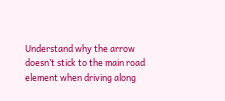Understand why the arrow doesn’t stick to the main road element when driving along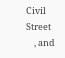Civil Street
    , and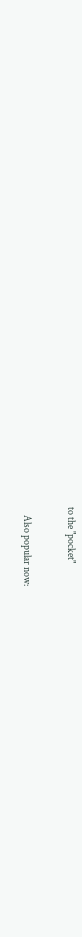to the "pocket"

    Also popular now: